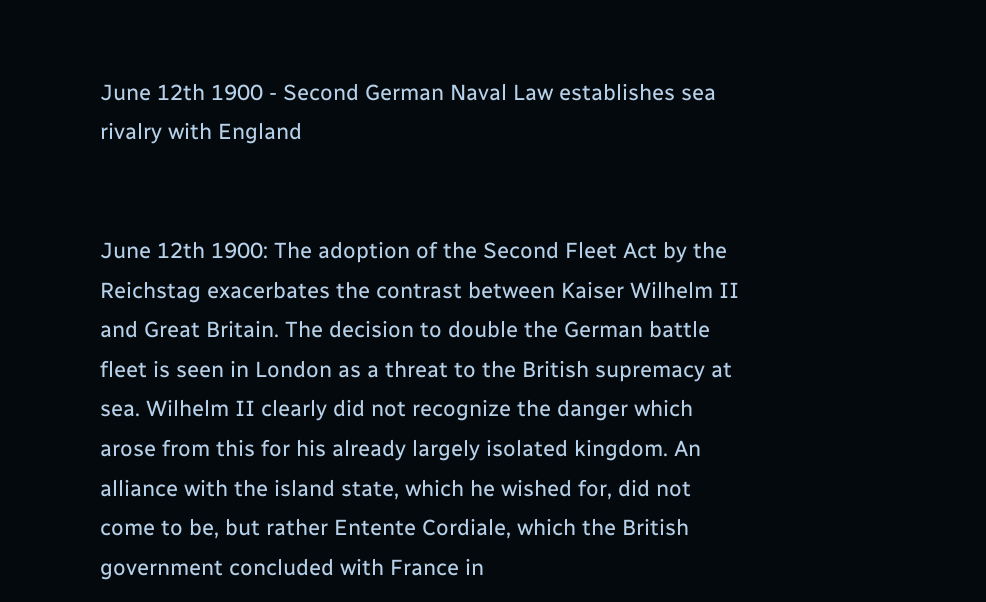June 12th 1900 - Second German Naval Law establishes sea rivalry with England


June 12th 1900: The adoption of the Second Fleet Act by the Reichstag exacerbates the contrast between Kaiser Wilhelm II and Great Britain. The decision to double the German battle fleet is seen in London as a threat to the British supremacy at sea. Wilhelm II clearly did not recognize the danger which arose from this for his already largely isolated kingdom. An alliance with the island state, which he wished for, did not come to be, but rather Entente Cordiale, which the British government concluded with France in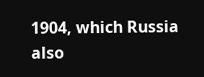1904, which Russia also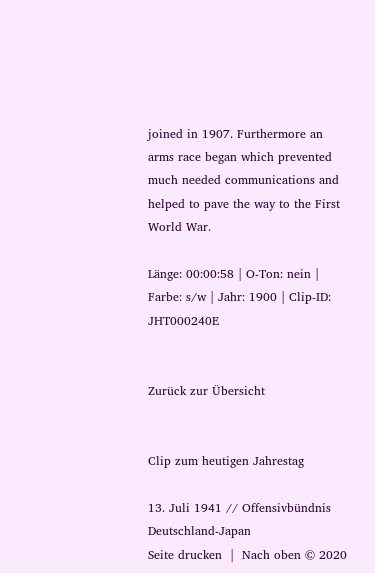joined in 1907. Furthermore an arms race began which prevented much needed communications and helped to pave the way to the First World War.

Länge: 00:00:58 | O-Ton: nein | Farbe: s/w | Jahr: 1900 | Clip-ID: JHT000240E


Zurück zur Übersicht


Clip zum heutigen Jahrestag

13. Juli 1941 // Offensivbündnis Deutschland-Japan
Seite drucken  |  Nach oben © 2020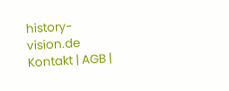history-vision.de   Kontakt | AGB |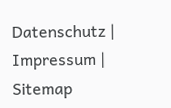Datenschutz | Impressum | Sitemap